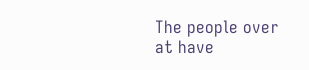The people over at have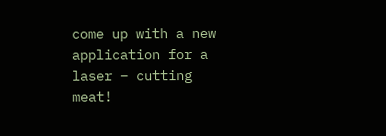come up with a new application for a laser – cutting meat!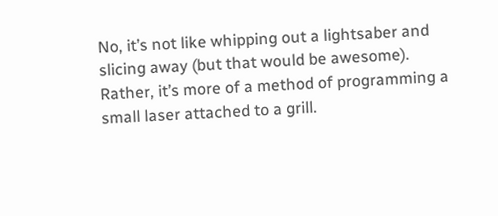No, it’s not like whipping out a lightsaber and slicing away (but that would be awesome). Rather, it’s more of a method of programming a small laser attached to a grill.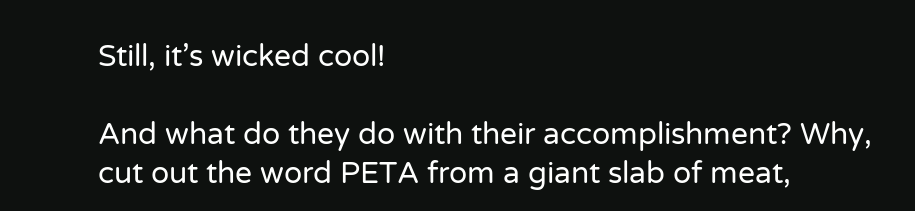Still, it’s wicked cool!

And what do they do with their accomplishment? Why, cut out the word PETA from a giant slab of meat,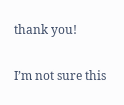thank you!

I’m not sure this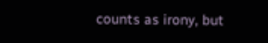counts as irony, but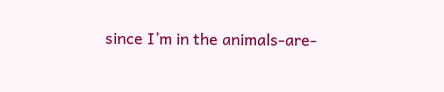since I’m in the animals-are-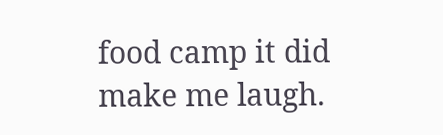food camp it did make me laugh.